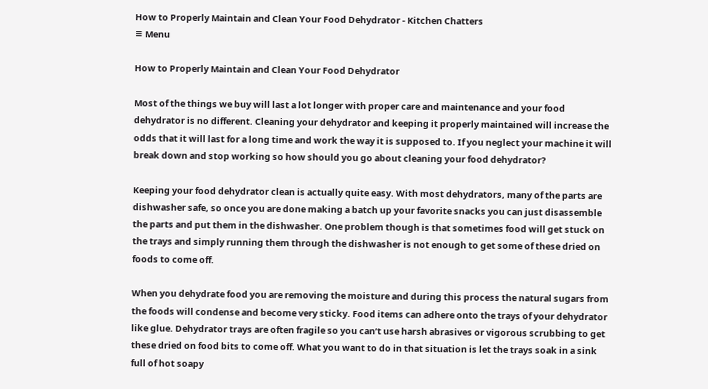How to Properly Maintain and Clean Your Food Dehydrator - Kitchen Chatters
≡ Menu

How to Properly Maintain and Clean Your Food Dehydrator

Most of the things we buy will last a lot longer with proper care and maintenance and your food dehydrator is no different. Cleaning your dehydrator and keeping it properly maintained will increase the odds that it will last for a long time and work the way it is supposed to. If you neglect your machine it will break down and stop working so how should you go about cleaning your food dehydrator?

Keeping your food dehydrator clean is actually quite easy. With most dehydrators, many of the parts are dishwasher safe, so once you are done making a batch up your favorite snacks you can just disassemble the parts and put them in the dishwasher. One problem though is that sometimes food will get stuck on the trays and simply running them through the dishwasher is not enough to get some of these dried on foods to come off.

When you dehydrate food you are removing the moisture and during this process the natural sugars from the foods will condense and become very sticky. Food items can adhere onto the trays of your dehydrator like glue. Dehydrator trays are often fragile so you can’t use harsh abrasives or vigorous scrubbing to get these dried on food bits to come off. What you want to do in that situation is let the trays soak in a sink full of hot soapy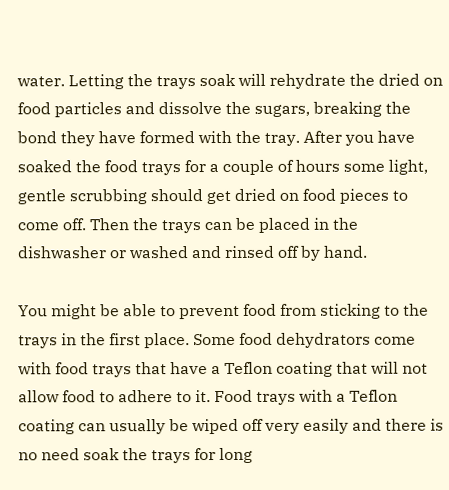water. Letting the trays soak will rehydrate the dried on food particles and dissolve the sugars, breaking the bond they have formed with the tray. After you have soaked the food trays for a couple of hours some light, gentle scrubbing should get dried on food pieces to come off. Then the trays can be placed in the dishwasher or washed and rinsed off by hand.

You might be able to prevent food from sticking to the trays in the first place. Some food dehydrators come with food trays that have a Teflon coating that will not allow food to adhere to it. Food trays with a Teflon coating can usually be wiped off very easily and there is no need soak the trays for long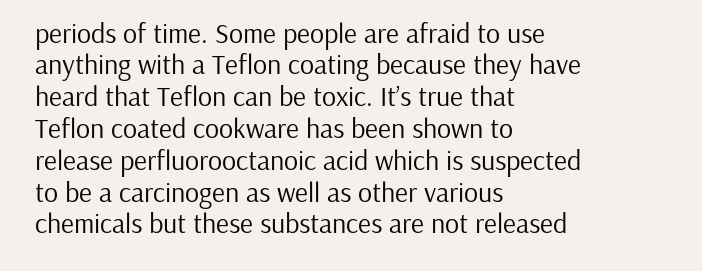periods of time. Some people are afraid to use anything with a Teflon coating because they have heard that Teflon can be toxic. It’s true that Teflon coated cookware has been shown to release perfluorooctanoic acid which is suspected to be a carcinogen as well as other various chemicals but these substances are not released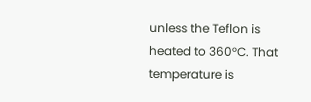unless the Teflon is heated to 360°C. That temperature is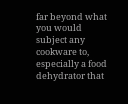far beyond what you would subject any cookware to, especially a food dehydrator that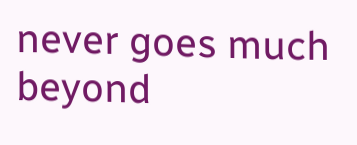never goes much beyond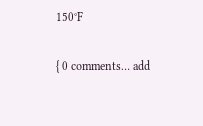150°F

{ 0 comments… add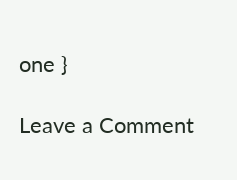one }

Leave a Comment